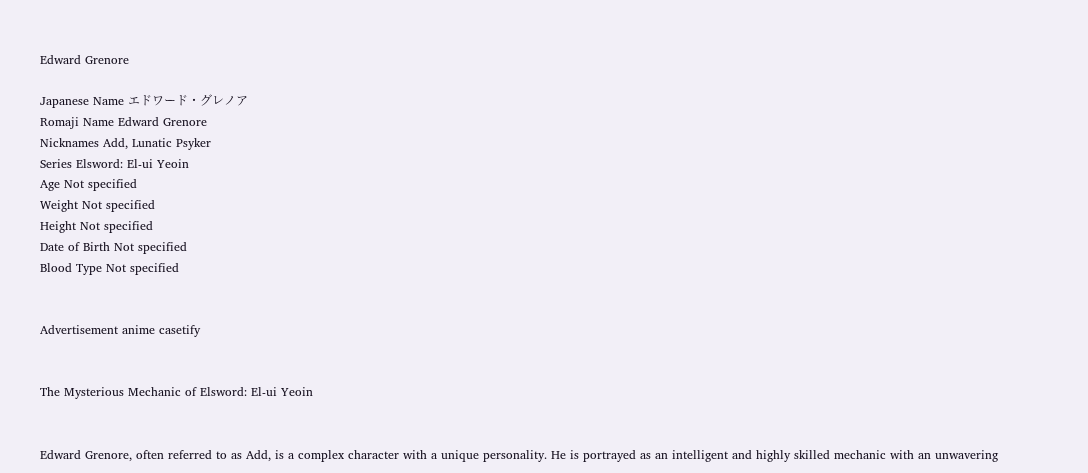Edward Grenore

Japanese Name エドワード・グレノア
Romaji Name Edward Grenore
Nicknames Add, Lunatic Psyker
Series Elsword: El-ui Yeoin
Age Not specified
Weight Not specified
Height Not specified
Date of Birth Not specified
Blood Type Not specified


Advertisement anime casetify


The Mysterious Mechanic of Elsword: El-ui Yeoin


Edward Grenore, often referred to as Add, is a complex character with a unique personality. He is portrayed as an intelligent and highly skilled mechanic with an unwavering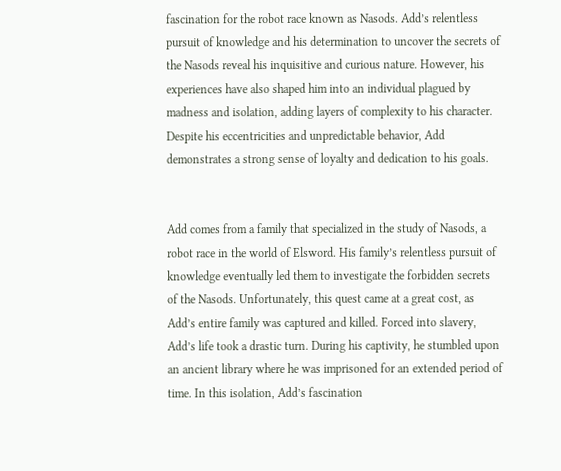fascination for the robot race known as Nasods. Add’s relentless pursuit of knowledge and his determination to uncover the secrets of the Nasods reveal his inquisitive and curious nature. However, his experiences have also shaped him into an individual plagued by madness and isolation, adding layers of complexity to his character. Despite his eccentricities and unpredictable behavior, Add demonstrates a strong sense of loyalty and dedication to his goals.


Add comes from a family that specialized in the study of Nasods, a robot race in the world of Elsword. His family’s relentless pursuit of knowledge eventually led them to investigate the forbidden secrets of the Nasods. Unfortunately, this quest came at a great cost, as Add’s entire family was captured and killed. Forced into slavery, Add’s life took a drastic turn. During his captivity, he stumbled upon an ancient library where he was imprisoned for an extended period of time. In this isolation, Add’s fascination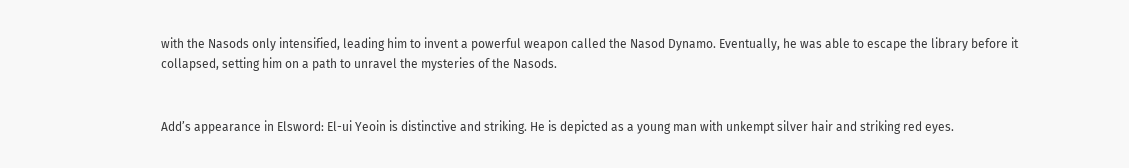with the Nasods only intensified, leading him to invent a powerful weapon called the Nasod Dynamo. Eventually, he was able to escape the library before it collapsed, setting him on a path to unravel the mysteries of the Nasods.


Add’s appearance in Elsword: El-ui Yeoin is distinctive and striking. He is depicted as a young man with unkempt silver hair and striking red eyes.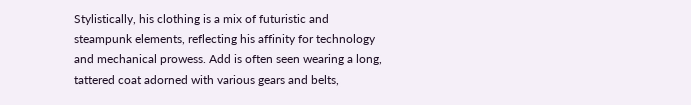Stylistically, his clothing is a mix of futuristic and steampunk elements, reflecting his affinity for technology and mechanical prowess. Add is often seen wearing a long, tattered coat adorned with various gears and belts,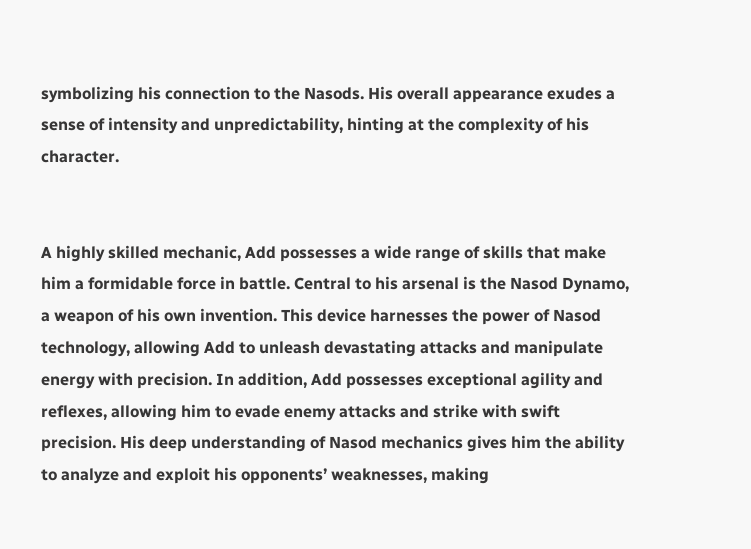symbolizing his connection to the Nasods. His overall appearance exudes a sense of intensity and unpredictability, hinting at the complexity of his character.


A highly skilled mechanic, Add possesses a wide range of skills that make him a formidable force in battle. Central to his arsenal is the Nasod Dynamo, a weapon of his own invention. This device harnesses the power of Nasod technology, allowing Add to unleash devastating attacks and manipulate energy with precision. In addition, Add possesses exceptional agility and reflexes, allowing him to evade enemy attacks and strike with swift precision. His deep understanding of Nasod mechanics gives him the ability to analyze and exploit his opponents’ weaknesses, making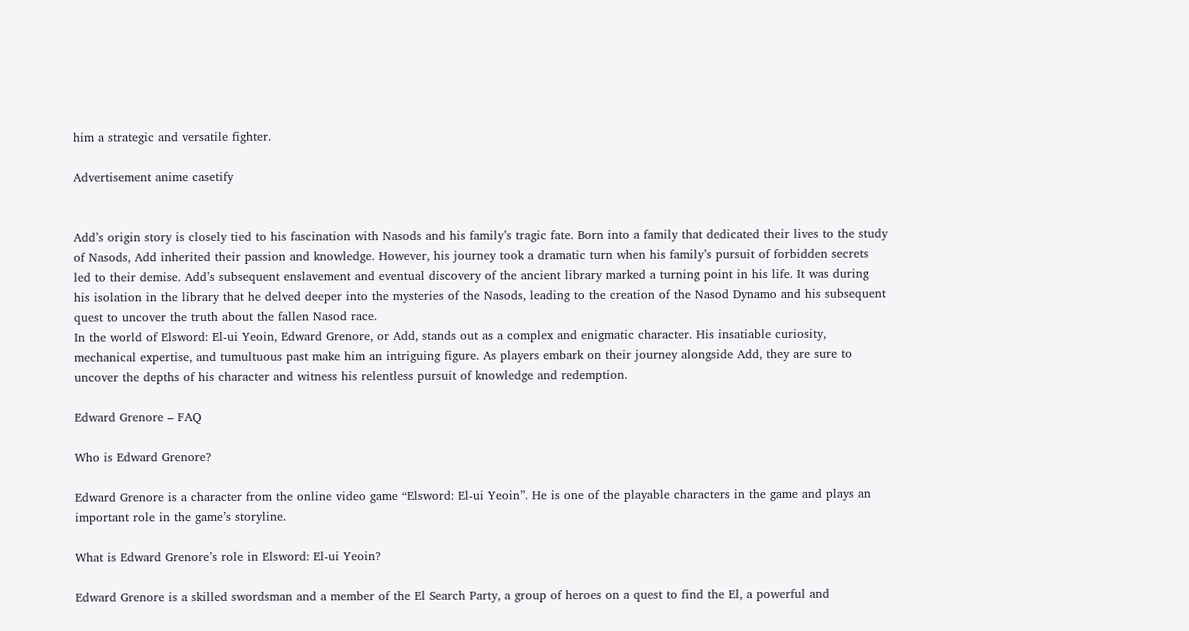him a strategic and versatile fighter.

Advertisement anime casetify


Add’s origin story is closely tied to his fascination with Nasods and his family’s tragic fate. Born into a family that dedicated their lives to the study of Nasods, Add inherited their passion and knowledge. However, his journey took a dramatic turn when his family’s pursuit of forbidden secrets led to their demise. Add’s subsequent enslavement and eventual discovery of the ancient library marked a turning point in his life. It was during his isolation in the library that he delved deeper into the mysteries of the Nasods, leading to the creation of the Nasod Dynamo and his subsequent quest to uncover the truth about the fallen Nasod race.
In the world of Elsword: El-ui Yeoin, Edward Grenore, or Add, stands out as a complex and enigmatic character. His insatiable curiosity, mechanical expertise, and tumultuous past make him an intriguing figure. As players embark on their journey alongside Add, they are sure to uncover the depths of his character and witness his relentless pursuit of knowledge and redemption.

Edward Grenore – FAQ

Who is Edward Grenore?

Edward Grenore is a character from the online video game “Elsword: El-ui Yeoin”. He is one of the playable characters in the game and plays an important role in the game’s storyline.

What is Edward Grenore’s role in Elsword: El-ui Yeoin?

Edward Grenore is a skilled swordsman and a member of the El Search Party, a group of heroes on a quest to find the El, a powerful and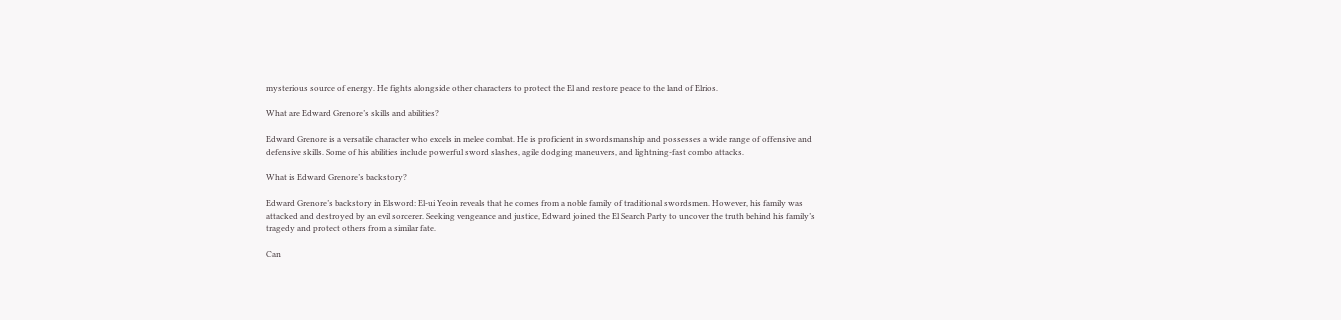mysterious source of energy. He fights alongside other characters to protect the El and restore peace to the land of Elrios.

What are Edward Grenore’s skills and abilities?

Edward Grenore is a versatile character who excels in melee combat. He is proficient in swordsmanship and possesses a wide range of offensive and defensive skills. Some of his abilities include powerful sword slashes, agile dodging maneuvers, and lightning-fast combo attacks.

What is Edward Grenore’s backstory?

Edward Grenore’s backstory in Elsword: El-ui Yeoin reveals that he comes from a noble family of traditional swordsmen. However, his family was attacked and destroyed by an evil sorcerer. Seeking vengeance and justice, Edward joined the El Search Party to uncover the truth behind his family’s tragedy and protect others from a similar fate.

Can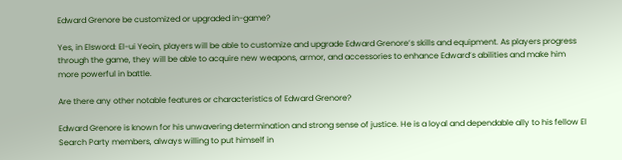Edward Grenore be customized or upgraded in-game?

Yes, in Elsword: El-ui Yeoin, players will be able to customize and upgrade Edward Grenore’s skills and equipment. As players progress through the game, they will be able to acquire new weapons, armor, and accessories to enhance Edward’s abilities and make him more powerful in battle.

Are there any other notable features or characteristics of Edward Grenore?

Edward Grenore is known for his unwavering determination and strong sense of justice. He is a loyal and dependable ally to his fellow El Search Party members, always willing to put himself in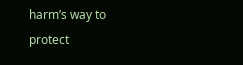harm’s way to protect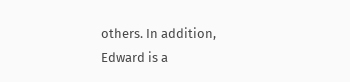others. In addition, Edward is a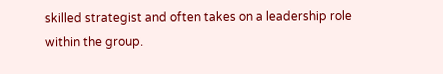skilled strategist and often takes on a leadership role within the group.